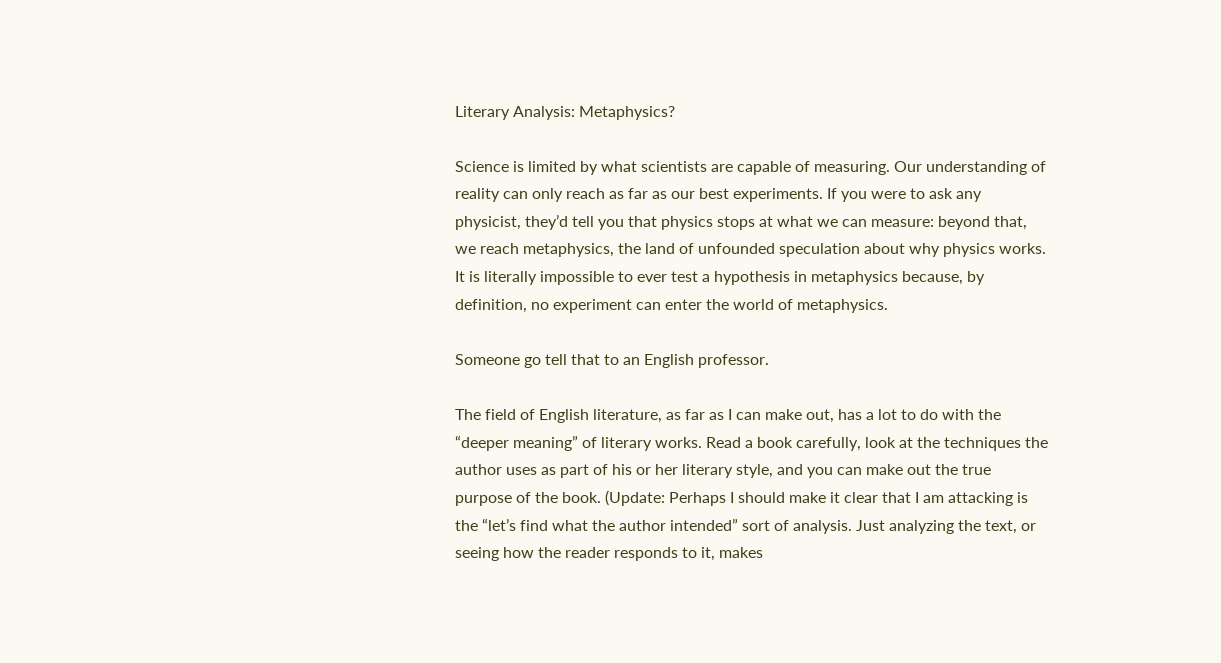Literary Analysis: Metaphysics?

Science is limited by what scientists are capable of measuring. Our understanding of reality can only reach as far as our best experiments. If you were to ask any physicist, they’d tell you that physics stops at what we can measure: beyond that, we reach metaphysics, the land of unfounded speculation about why physics works. It is literally impossible to ever test a hypothesis in metaphysics because, by definition, no experiment can enter the world of metaphysics.

Someone go tell that to an English professor.

The field of English literature, as far as I can make out, has a lot to do with the “deeper meaning” of literary works. Read a book carefully, look at the techniques the author uses as part of his or her literary style, and you can make out the true purpose of the book. (Update: Perhaps I should make it clear that I am attacking is the “let’s find what the author intended” sort of analysis. Just analyzing the text, or seeing how the reader responds to it, makes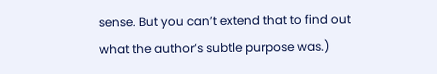sense. But you can’t extend that to find out what the author’s subtle purpose was.)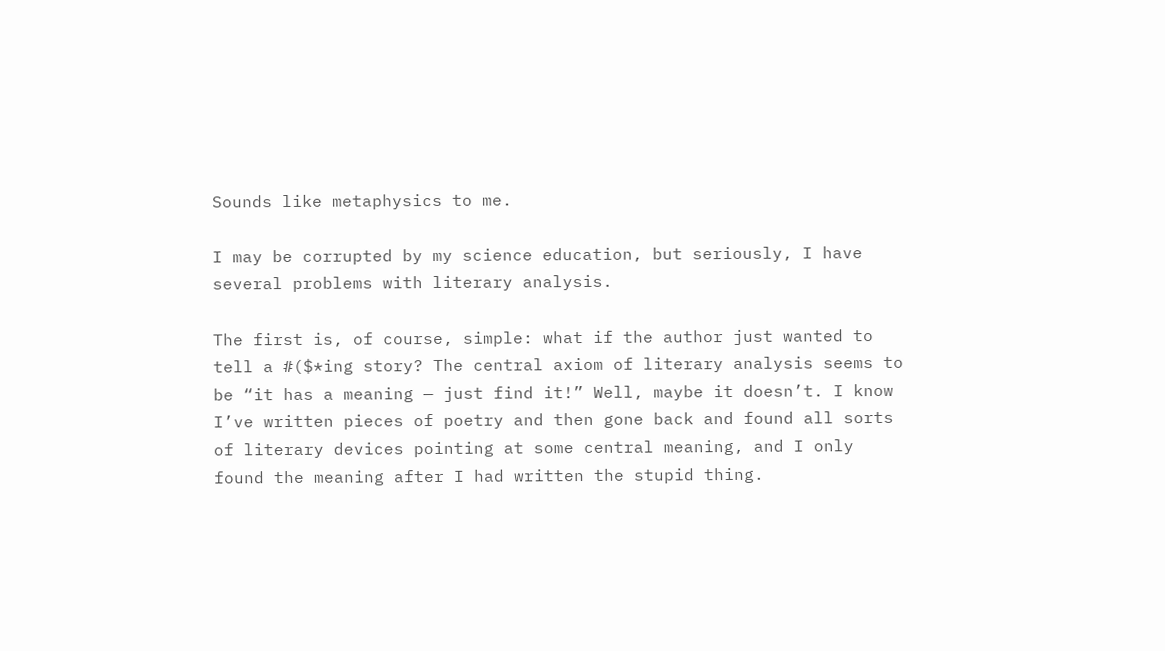Sounds like metaphysics to me.

I may be corrupted by my science education, but seriously, I have several problems with literary analysis.

The first is, of course, simple: what if the author just wanted to tell a #($*ing story? The central axiom of literary analysis seems to be “it has a meaning — just find it!” Well, maybe it doesn’t. I know I’ve written pieces of poetry and then gone back and found all sorts of literary devices pointing at some central meaning, and I only found the meaning after I had written the stupid thing.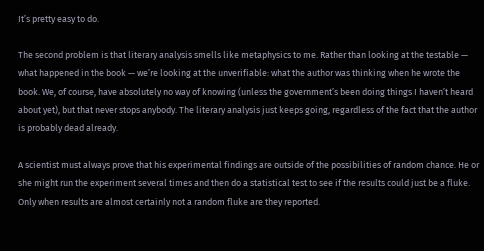It’s pretty easy to do.

The second problem is that literary analysis smells like metaphysics to me. Rather than looking at the testable — what happened in the book — we’re looking at the unverifiable: what the author was thinking when he wrote the book. We, of course, have absolutely no way of knowing (unless the government’s been doing things I haven’t heard about yet), but that never stops anybody. The literary analysis just keeps going, regardless of the fact that the author is probably dead already.

A scientist must always prove that his experimental findings are outside of the possibilities of random chance. He or she might run the experiment several times and then do a statistical test to see if the results could just be a fluke. Only when results are almost certainly not a random fluke are they reported.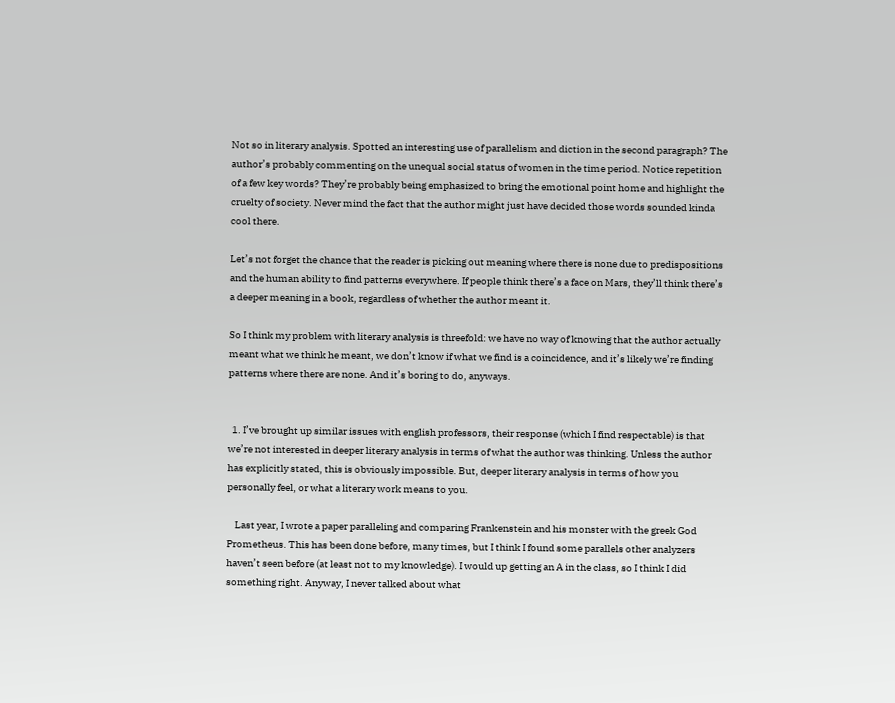Not so in literary analysis. Spotted an interesting use of parallelism and diction in the second paragraph? The author’s probably commenting on the unequal social status of women in the time period. Notice repetition of a few key words? They’re probably being emphasized to bring the emotional point home and highlight the cruelty of society. Never mind the fact that the author might just have decided those words sounded kinda cool there.

Let’s not forget the chance that the reader is picking out meaning where there is none due to predispositions and the human ability to find patterns everywhere. If people think there’s a face on Mars, they’ll think there’s a deeper meaning in a book, regardless of whether the author meant it.

So I think my problem with literary analysis is threefold: we have no way of knowing that the author actually meant what we think he meant, we don’t know if what we find is a coincidence, and it’s likely we’re finding patterns where there are none. And it’s boring to do, anyways.


  1. I’ve brought up similar issues with english professors, their response (which I find respectable) is that we’re not interested in deeper literary analysis in terms of what the author was thinking. Unless the author has explicitly stated, this is obviously impossible. But, deeper literary analysis in terms of how you personally feel, or what a literary work means to you.

    Last year, I wrote a paper paralleling and comparing Frankenstein and his monster with the greek God Prometheus. This has been done before, many times, but I think I found some parallels other analyzers haven’t seen before (at least not to my knowledge). I would up getting an A in the class, so I think I did something right. Anyway, I never talked about what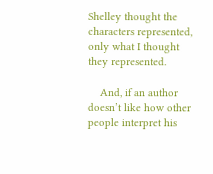Shelley thought the characters represented, only what I thought they represented.

    And, if an author doesn’t like how other people interpret his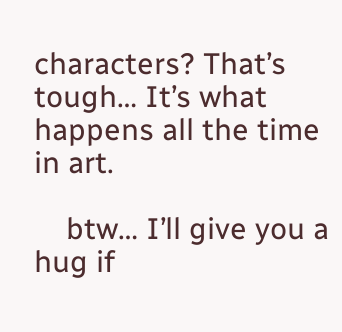characters? That’s tough… It’s what happens all the time in art.

    btw… I’ll give you a hug if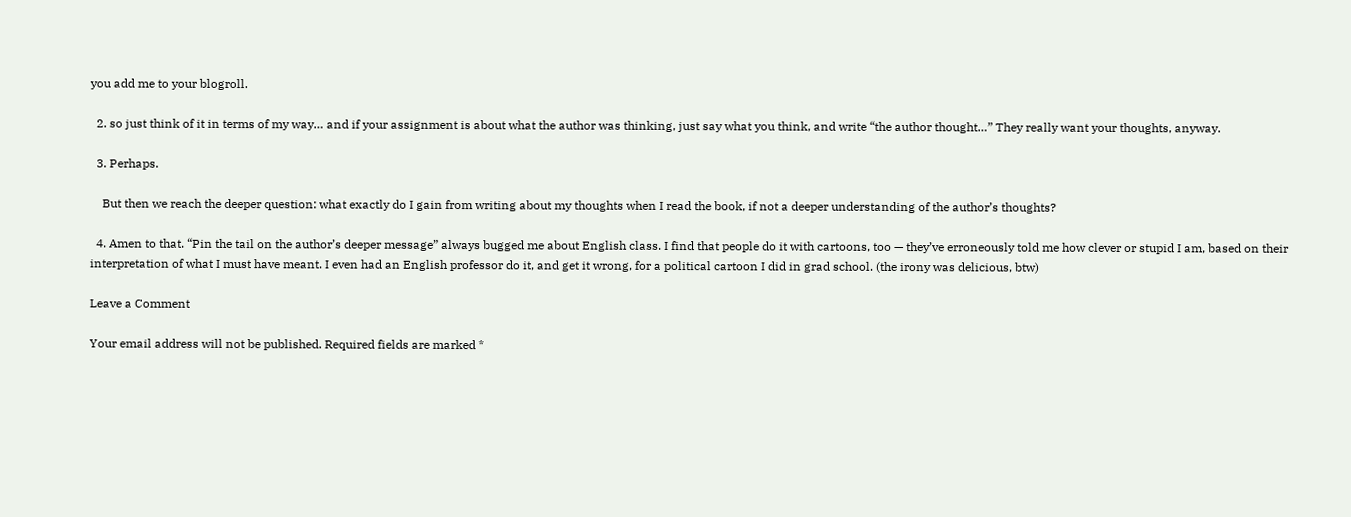you add me to your blogroll.

  2. so just think of it in terms of my way… and if your assignment is about what the author was thinking, just say what you think, and write “the author thought…” They really want your thoughts, anyway.

  3. Perhaps.

    But then we reach the deeper question: what exactly do I gain from writing about my thoughts when I read the book, if not a deeper understanding of the author’s thoughts?

  4. Amen to that. “Pin the tail on the author’s deeper message” always bugged me about English class. I find that people do it with cartoons, too — they’ve erroneously told me how clever or stupid I am, based on their interpretation of what I must have meant. I even had an English professor do it, and get it wrong, for a political cartoon I did in grad school. (the irony was delicious, btw)

Leave a Comment

Your email address will not be published. Required fields are marked *